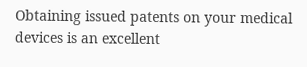Obtaining issued patents on your medical devices is an excellent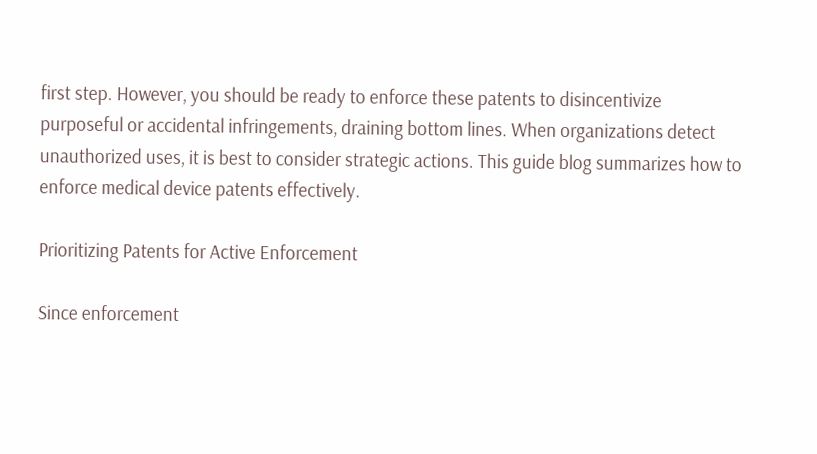first step. However, you should be ready to enforce these patents to disincentivize purposeful or accidental infringements, draining bottom lines. When organizations detect unauthorized uses, it is best to consider strategic actions. This guide blog summarizes how to enforce medical device patents effectively.

Prioritizing Patents for Active Enforcement

Since enforcement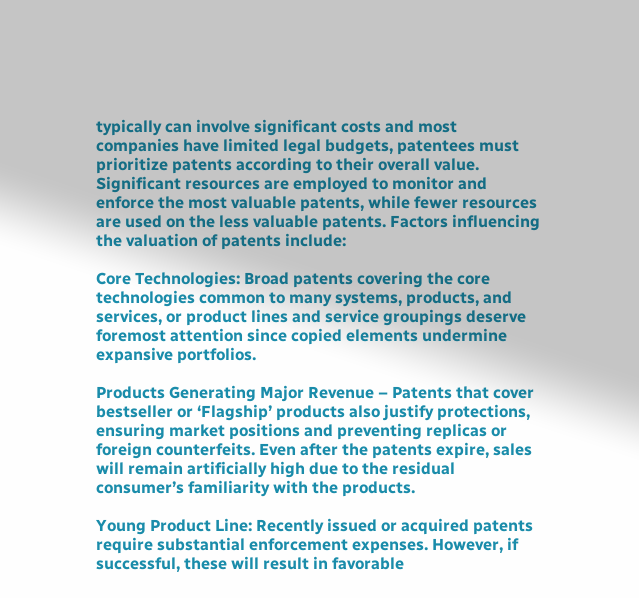typically can involve significant costs and most companies have limited legal budgets, patentees must prioritize patents according to their overall value. Significant resources are employed to monitor and enforce the most valuable patents, while fewer resources are used on the less valuable patents. Factors influencing the valuation of patents include:

Core Technologies: Broad patents covering the core technologies common to many systems, products, and services, or product lines and service groupings deserve foremost attention since copied elements undermine expansive portfolios.

Products Generating Major Revenue – Patents that cover bestseller or ‘Flagship’ products also justify protections, ensuring market positions and preventing replicas or foreign counterfeits. Even after the patents expire, sales will remain artificially high due to the residual consumer’s familiarity with the products.

Young Product Line: Recently issued or acquired patents require substantial enforcement expenses. However, if successful, these will result in favorable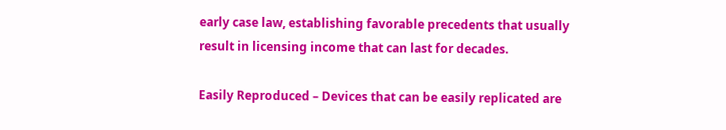early case law, establishing favorable precedents that usually result in licensing income that can last for decades.

Easily Reproduced – Devices that can be easily replicated are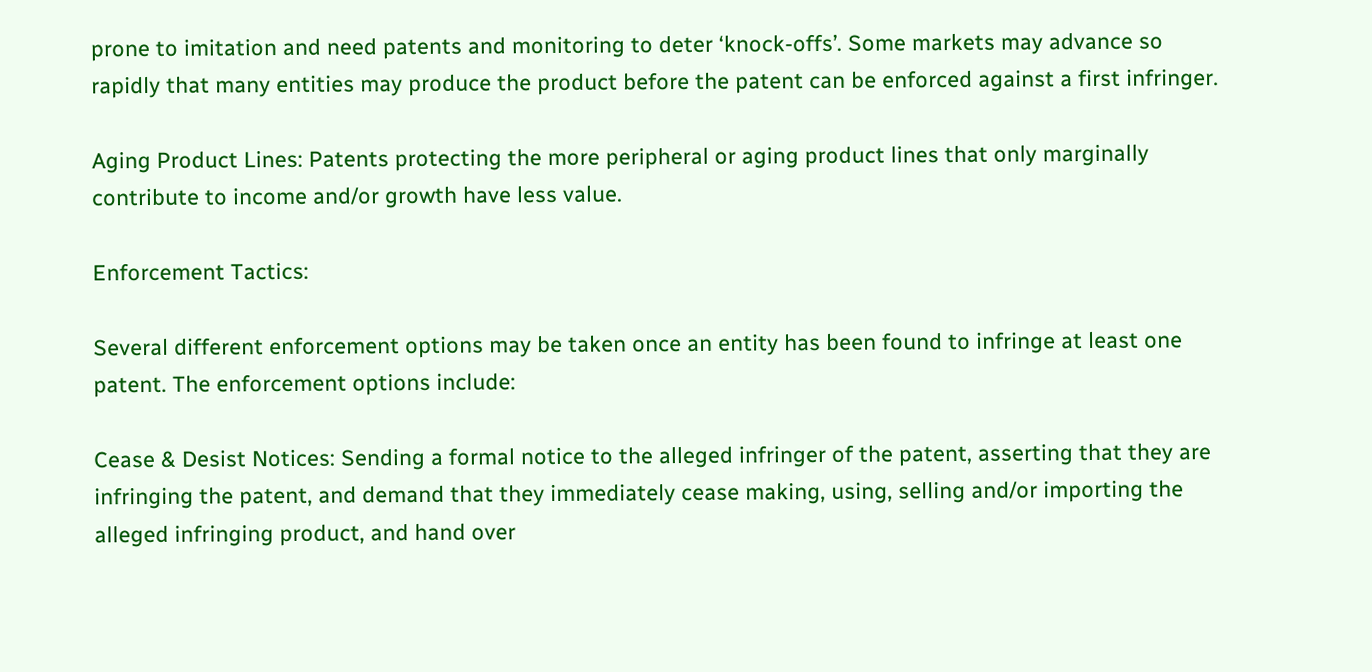prone to imitation and need patents and monitoring to deter ‘knock-offs’. Some markets may advance so rapidly that many entities may produce the product before the patent can be enforced against a first infringer.

Aging Product Lines: Patents protecting the more peripheral or aging product lines that only marginally contribute to income and/or growth have less value.

Enforcement Tactics:

Several different enforcement options may be taken once an entity has been found to infringe at least one patent. The enforcement options include:

Cease & Desist Notices: Sending a formal notice to the alleged infringer of the patent, asserting that they are infringing the patent, and demand that they immediately cease making, using, selling and/or importing the alleged infringing product, and hand over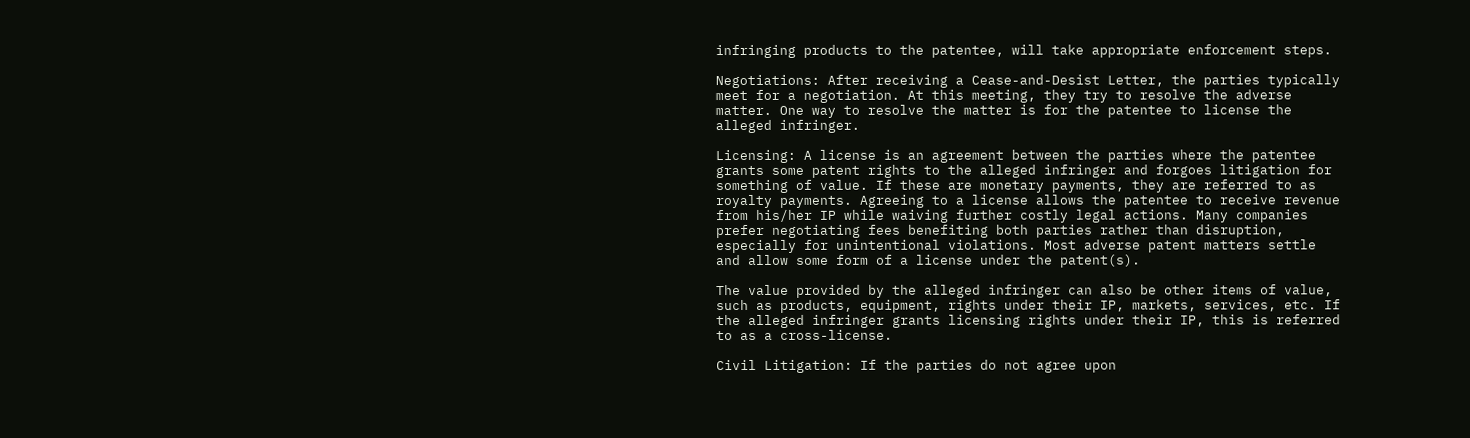infringing products to the patentee, will take appropriate enforcement steps.

Negotiations: After receiving a Cease-and-Desist Letter, the parties typically meet for a negotiation. At this meeting, they try to resolve the adverse matter. One way to resolve the matter is for the patentee to license the alleged infringer.

Licensing: A license is an agreement between the parties where the patentee grants some patent rights to the alleged infringer and forgoes litigation for something of value. If these are monetary payments, they are referred to as royalty payments. Agreeing to a license allows the patentee to receive revenue from his/her IP while waiving further costly legal actions. Many companies prefer negotiating fees benefiting both parties rather than disruption, especially for unintentional violations. Most adverse patent matters settle and allow some form of a license under the patent(s).

The value provided by the alleged infringer can also be other items of value, such as products, equipment, rights under their IP, markets, services, etc. If the alleged infringer grants licensing rights under their IP, this is referred to as a cross-license.

Civil Litigation: If the parties do not agree upon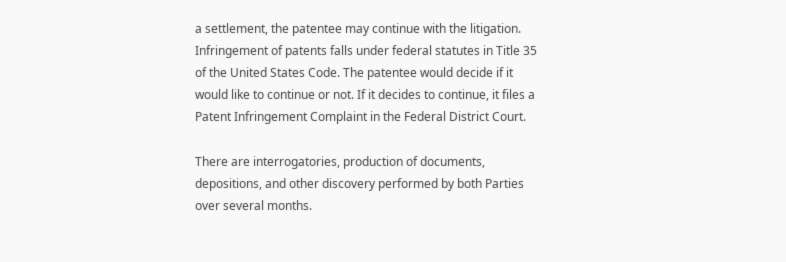a settlement, the patentee may continue with the litigation. Infringement of patents falls under federal statutes in Title 35 of the United States Code. The patentee would decide if it would like to continue or not. If it decides to continue, it files a Patent Infringement Complaint in the Federal District Court.

There are interrogatories, production of documents, depositions, and other discovery performed by both Parties over several months.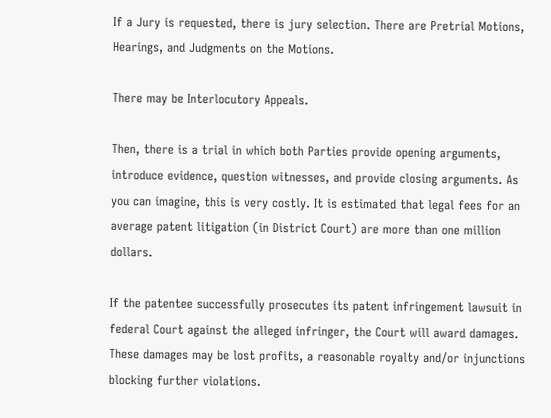If a Jury is requested, there is jury selection. There are Pretrial Motions, Hearings, and Judgments on the Motions.

There may be Interlocutory Appeals.

Then, there is a trial in which both Parties provide opening arguments, introduce evidence, question witnesses, and provide closing arguments. As you can imagine, this is very costly. It is estimated that legal fees for an average patent litigation (in District Court) are more than one million dollars.

If the patentee successfully prosecutes its patent infringement lawsuit in federal Court against the alleged infringer, the Court will award damages. These damages may be lost profits, a reasonable royalty and/or injunctions blocking further violations.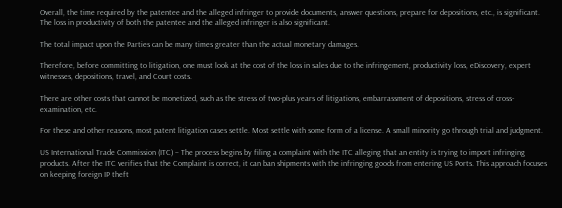Overall, the time required by the patentee and the alleged infringer to provide documents, answer questions, prepare for depositions, etc., is significant. The loss in productivity of both the patentee and the alleged infringer is also significant.

The total impact upon the Parties can be many times greater than the actual monetary damages.

Therefore, before committing to litigation, one must look at the cost of the loss in sales due to the infringement, productivity loss, eDiscovery, expert witnesses, depositions, travel, and Court costs.

There are other costs that cannot be monetized, such as the stress of two-plus years of litigations, embarrassment of depositions, stress of cross-examination, etc.

For these and other reasons, most patent litigation cases settle. Most settle with some form of a license. A small minority go through trial and judgment.

US International Trade Commission (ITC) – The process begins by filing a complaint with the ITC alleging that an entity is trying to import infringing products. After the ITC verifies that the Complaint is correct, it can ban shipments with the infringing goods from entering US Ports. This approach focuses on keeping foreign IP theft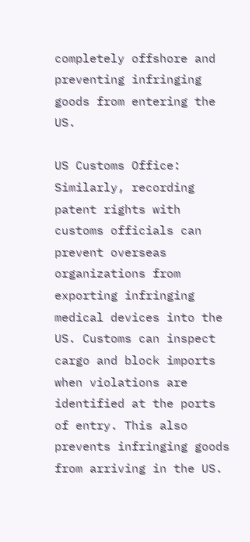completely offshore and preventing infringing goods from entering the US.

US Customs Office: Similarly, recording patent rights with customs officials can prevent overseas organizations from exporting infringing medical devices into the US. Customs can inspect cargo and block imports when violations are identified at the ports of entry. This also prevents infringing goods from arriving in the US.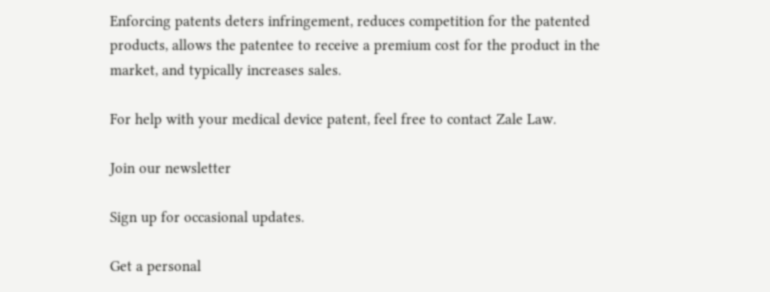Enforcing patents deters infringement, reduces competition for the patented products, allows the patentee to receive a premium cost for the product in the market, and typically increases sales.

For help with your medical device patent, feel free to contact Zale Law.

Join our newsletter

Sign up for occasional updates.

Get a personal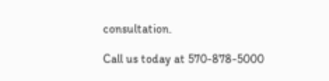consultation.

Call us today at 570-878-5000